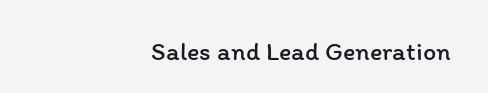Sales and Lead Generation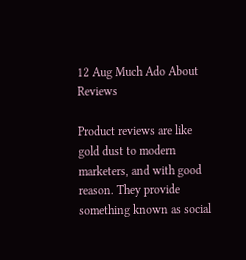12 Aug Much Ado About Reviews

Product reviews are like gold dust to modern marketers, and with good reason. They provide something known as social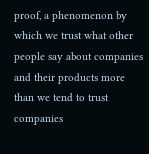proof, a phenomenon by which we trust what other people say about companies and their products more than we tend to trust companies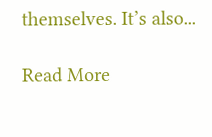themselves. It’s also...

Read More